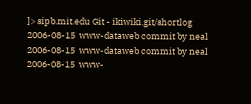]> sipb.mit.edu Git - ikiwiki.git/shortlog
2006-08-15  www-dataweb commit by neal
2006-08-15  www-dataweb commit by neal
2006-08-15  www-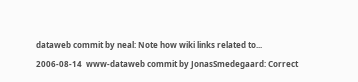dataweb commit by neal: Note how wiki links related to...
2006-08-14  www-dataweb commit by JonasSmedegaard: Correct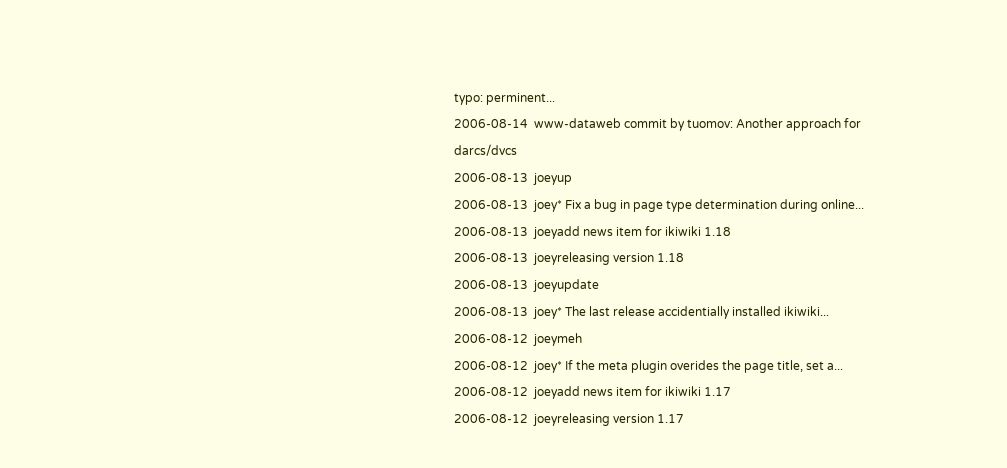typo: perminent...
2006-08-14  www-dataweb commit by tuomov: Another approach for darcs/dvcs
2006-08-13  joeyup
2006-08-13  joey* Fix a bug in page type determination during online...
2006-08-13  joeyadd news item for ikiwiki 1.18
2006-08-13  joeyreleasing version 1.18
2006-08-13  joeyupdate
2006-08-13  joey* The last release accidentially installed ikiwiki...
2006-08-12  joeymeh
2006-08-12  joey* If the meta plugin overides the page title, set a...
2006-08-12  joeyadd news item for ikiwiki 1.17
2006-08-12  joeyreleasing version 1.17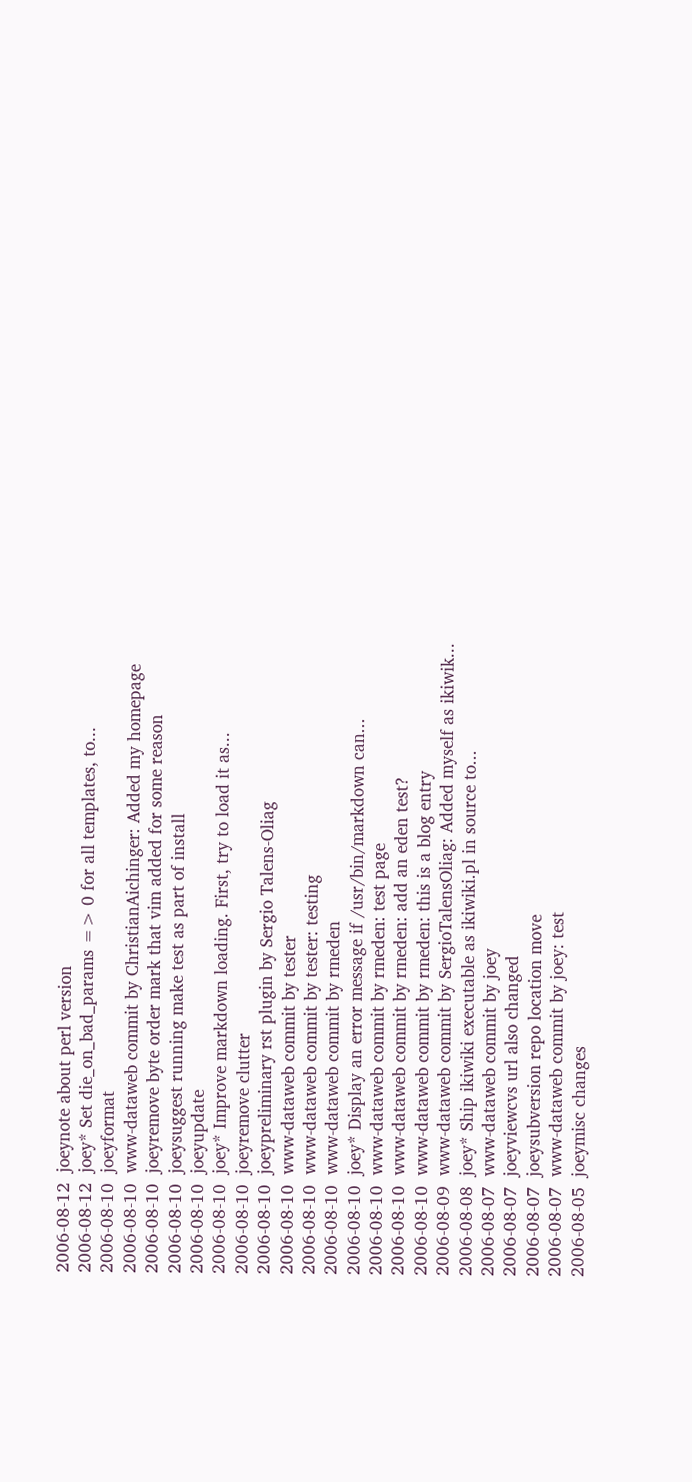2006-08-12  joeynote about perl version
2006-08-12  joey* Set die_on_bad_params => 0 for all templates, to...
2006-08-10  joeyformat
2006-08-10  www-dataweb commit by ChristianAichinger: Added my homepage
2006-08-10  joeyremove byte order mark that vim added for some reason
2006-08-10  joeysuggest running make test as part of install
2006-08-10  joeyupdate
2006-08-10  joey* Improve markdown loading. First, try to load it as...
2006-08-10  joeyremove clutter
2006-08-10  joeypreliminary rst plugin by Sergio Talens-Oliag
2006-08-10  www-dataweb commit by tester
2006-08-10  www-dataweb commit by tester: testing
2006-08-10  www-dataweb commit by rmeden
2006-08-10  joey* Display an error message if /usr/bin/markdown can...
2006-08-10  www-dataweb commit by rmeden: test page
2006-08-10  www-dataweb commit by rmeden: add an eden test?
2006-08-10  www-dataweb commit by rmeden: this is a blog entry
2006-08-09  www-dataweb commit by SergioTalensOliag: Added myself as ikiwik...
2006-08-08  joey* Ship ikiwiki executable as ikiwiki.pl in source to...
2006-08-07  www-dataweb commit by joey
2006-08-07  joeyviewcvs url also changed
2006-08-07  joeysubversion repo location move
2006-08-07  www-dataweb commit by joey: test
2006-08-05  joeymisc changes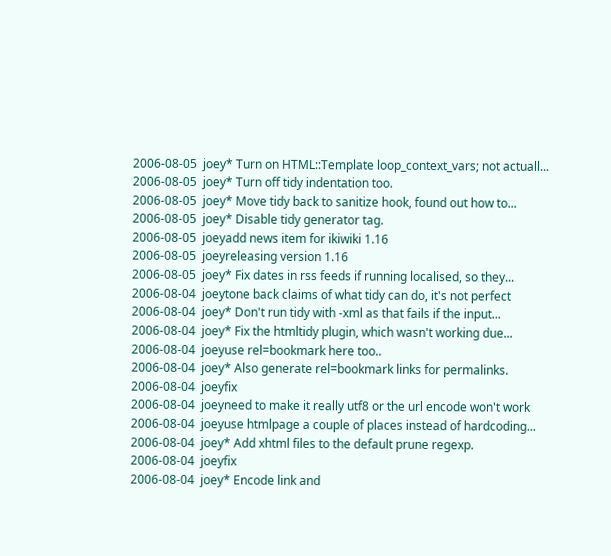2006-08-05  joey* Turn on HTML::Template loop_context_vars; not actuall...
2006-08-05  joey* Turn off tidy indentation too.
2006-08-05  joey* Move tidy back to sanitize hook, found out how to...
2006-08-05  joey* Disable tidy generator tag.
2006-08-05  joeyadd news item for ikiwiki 1.16
2006-08-05  joeyreleasing version 1.16
2006-08-05  joey* Fix dates in rss feeds if running localised, so they...
2006-08-04  joeytone back claims of what tidy can do, it's not perfect
2006-08-04  joey* Don't run tidy with -xml as that fails if the input...
2006-08-04  joey* Fix the htmltidy plugin, which wasn't working due...
2006-08-04  joeyuse rel=bookmark here too..
2006-08-04  joey* Also generate rel=bookmark links for permalinks.
2006-08-04  joeyfix
2006-08-04  joeyneed to make it really utf8 or the url encode won't work
2006-08-04  joeyuse htmlpage a couple of places instead of hardcoding...
2006-08-04  joey* Add xhtml files to the default prune regexp.
2006-08-04  joeyfix
2006-08-04  joey* Encode link and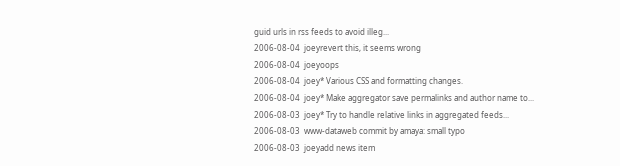guid urls in rss feeds to avoid illeg...
2006-08-04  joeyrevert this, it seems wrong
2006-08-04  joeyoops
2006-08-04  joey* Various CSS and formatting changes.
2006-08-04  joey* Make aggregator save permalinks and author name to...
2006-08-03  joey* Try to handle relative links in aggregated feeds...
2006-08-03  www-dataweb commit by amaya: small typo
2006-08-03  joeyadd news item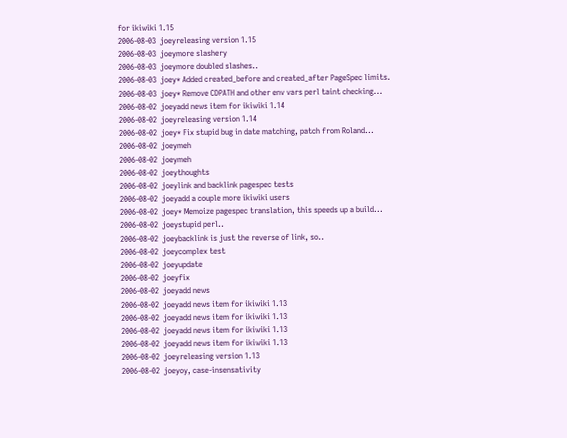for ikiwiki 1.15
2006-08-03  joeyreleasing version 1.15
2006-08-03  joeymore slashery
2006-08-03  joeymore doubled slashes..
2006-08-03  joey* Added created_before and created_after PageSpec limits.
2006-08-03  joey* Remove CDPATH and other env vars perl taint checking...
2006-08-02  joeyadd news item for ikiwiki 1.14
2006-08-02  joeyreleasing version 1.14
2006-08-02  joey* Fix stupid bug in date matching, patch from Roland...
2006-08-02  joeymeh
2006-08-02  joeymeh
2006-08-02  joeythoughts
2006-08-02  joeylink and backlink pagespec tests
2006-08-02  joeyadd a couple more ikiwiki users
2006-08-02  joey* Memoize pagespec translation, this speeds up a build...
2006-08-02  joeystupid perl..
2006-08-02  joeybacklink is just the reverse of link, so..
2006-08-02  joeycomplex test
2006-08-02  joeyupdate
2006-08-02  joeyfix
2006-08-02  joeyadd news
2006-08-02  joeyadd news item for ikiwiki 1.13
2006-08-02  joeyadd news item for ikiwiki 1.13
2006-08-02  joeyadd news item for ikiwiki 1.13
2006-08-02  joeyadd news item for ikiwiki 1.13
2006-08-02  joeyreleasing version 1.13
2006-08-02  joeyoy, case-insensativity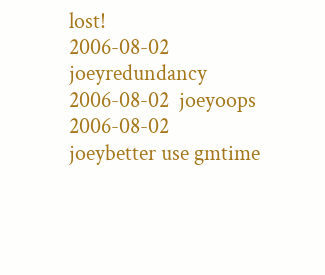lost!
2006-08-02  joeyredundancy
2006-08-02  joeyoops
2006-08-02  joeybetter use gmtime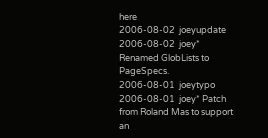here
2006-08-02  joeyupdate
2006-08-02  joey* Renamed GlobLists to PageSpecs.
2006-08-01  joeytypo
2006-08-01  joey* Patch from Roland Mas to support an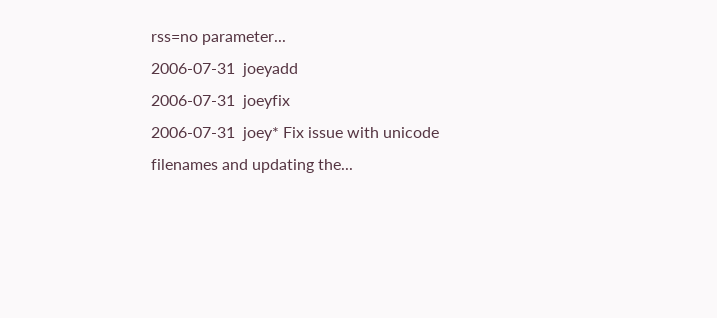rss=no parameter...
2006-07-31  joeyadd
2006-07-31  joeyfix
2006-07-31  joey* Fix issue with unicode filenames and updating the...